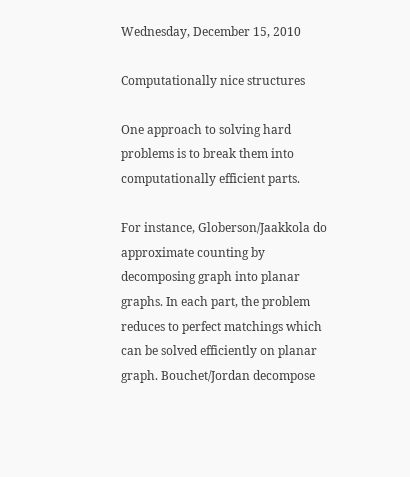Wednesday, December 15, 2010

Computationally nice structures

One approach to solving hard problems is to break them into computationally efficient parts.

For instance, Globerson/Jaakkola do approximate counting by decomposing graph into planar graphs. In each part, the problem reduces to perfect matchings which can be solved efficiently on planar graph. Bouchet/Jordan decompose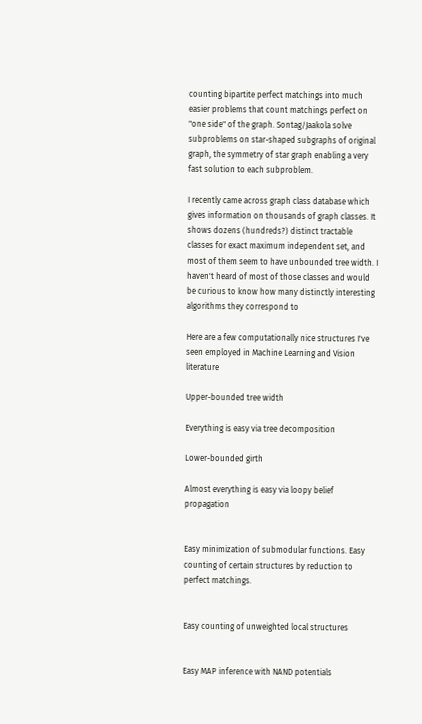counting bipartite perfect matchings into much easier problems that count matchings perfect on "one side" of the graph. Sontag/Jaakola solve subproblems on star-shaped subgraphs of original graph, the symmetry of star graph enabling a very fast solution to each subproblem.

I recently came across graph class database which gives information on thousands of graph classes. It shows dozens (hundreds?) distinct tractable classes for exact maximum independent set, and most of them seem to have unbounded tree width. I haven't heard of most of those classes and would be curious to know how many distinctly interesting algorithms they correspond to

Here are a few computationally nice structures I've seen employed in Machine Learning and Vision literature

Upper-bounded tree width

Everything is easy via tree decomposition

Lower-bounded girth

Almost everything is easy via loopy belief propagation


Easy minimization of submodular functions. Easy counting of certain structures by reduction to perfect matchings.


Easy counting of unweighted local structures


Easy MAP inference with NAND potentials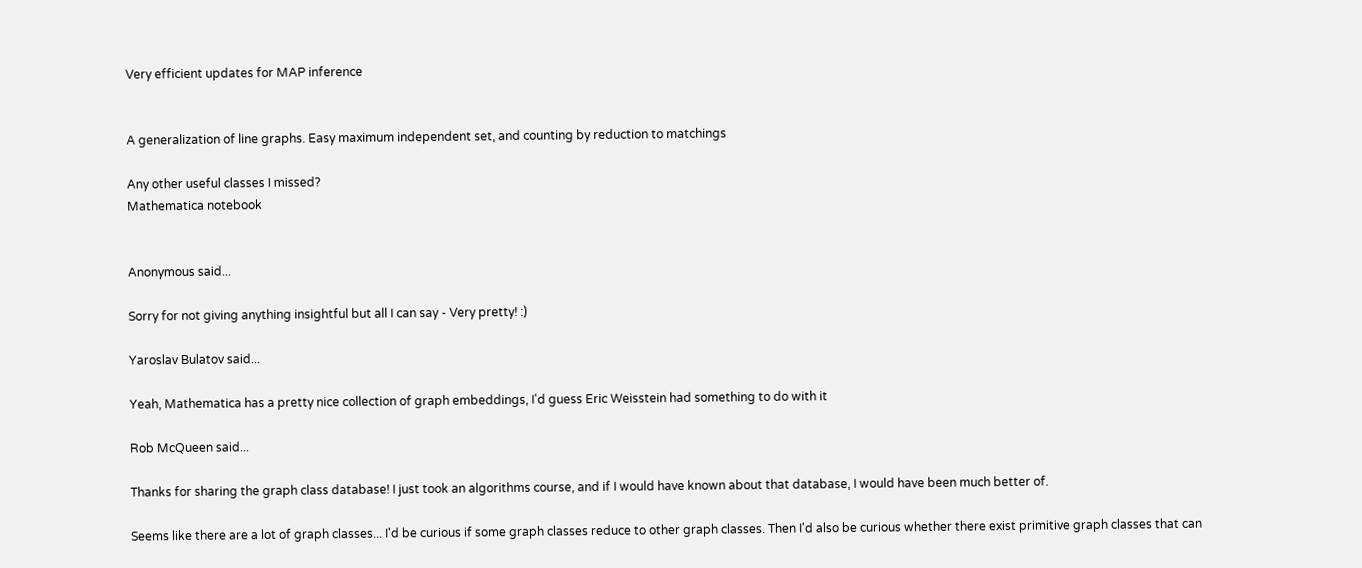Very efficient updates for MAP inference


A generalization of line graphs. Easy maximum independent set, and counting by reduction to matchings

Any other useful classes I missed?
Mathematica notebook


Anonymous said...

Sorry for not giving anything insightful but all I can say - Very pretty! :)

Yaroslav Bulatov said...

Yeah, Mathematica has a pretty nice collection of graph embeddings, I'd guess Eric Weisstein had something to do with it

Rob McQueen said...

Thanks for sharing the graph class database! I just took an algorithms course, and if I would have known about that database, I would have been much better of.

Seems like there are a lot of graph classes... I'd be curious if some graph classes reduce to other graph classes. Then I'd also be curious whether there exist primitive graph classes that can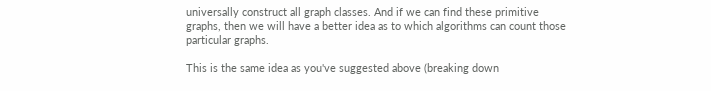universally construct all graph classes. And if we can find these primitive graphs, then we will have a better idea as to which algorithms can count those particular graphs.

This is the same idea as you've suggested above (breaking down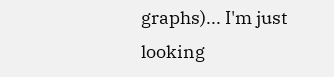graphs)... I'm just looking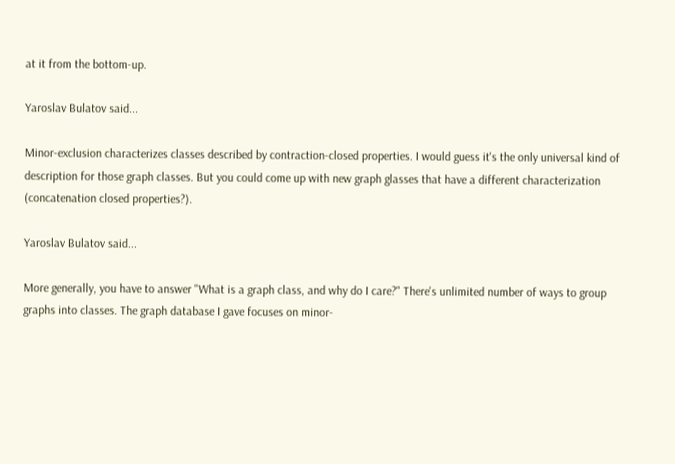at it from the bottom-up.

Yaroslav Bulatov said...

Minor-exclusion characterizes classes described by contraction-closed properties. I would guess it's the only universal kind of description for those graph classes. But you could come up with new graph glasses that have a different characterization (concatenation closed properties?).

Yaroslav Bulatov said...

More generally, you have to answer "What is a graph class, and why do I care?" There's unlimited number of ways to group graphs into classes. The graph database I gave focuses on minor-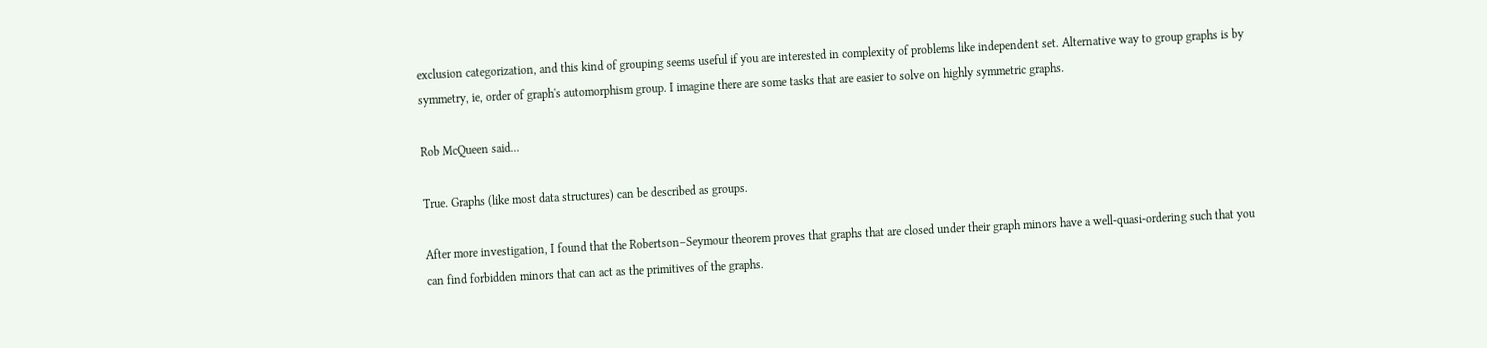exclusion categorization, and this kind of grouping seems useful if you are interested in complexity of problems like independent set. Alternative way to group graphs is by symmetry, ie, order of graph's automorphism group. I imagine there are some tasks that are easier to solve on highly symmetric graphs.

Rob McQueen said...

True. Graphs (like most data structures) can be described as groups.

After more investigation, I found that the Robertson–Seymour theorem proves that graphs that are closed under their graph minors have a well-quasi-ordering such that you can find forbidden minors that can act as the primitives of the graphs.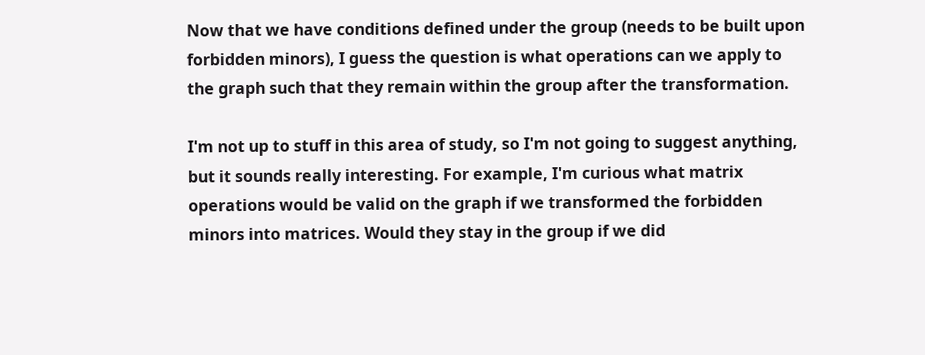Now that we have conditions defined under the group (needs to be built upon forbidden minors), I guess the question is what operations can we apply to the graph such that they remain within the group after the transformation.

I'm not up to stuff in this area of study, so I'm not going to suggest anything, but it sounds really interesting. For example, I'm curious what matrix operations would be valid on the graph if we transformed the forbidden minors into matrices. Would they stay in the group if we did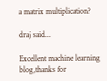a matrix multiplication?

draj said...

Excellent machine learning blog,thanks for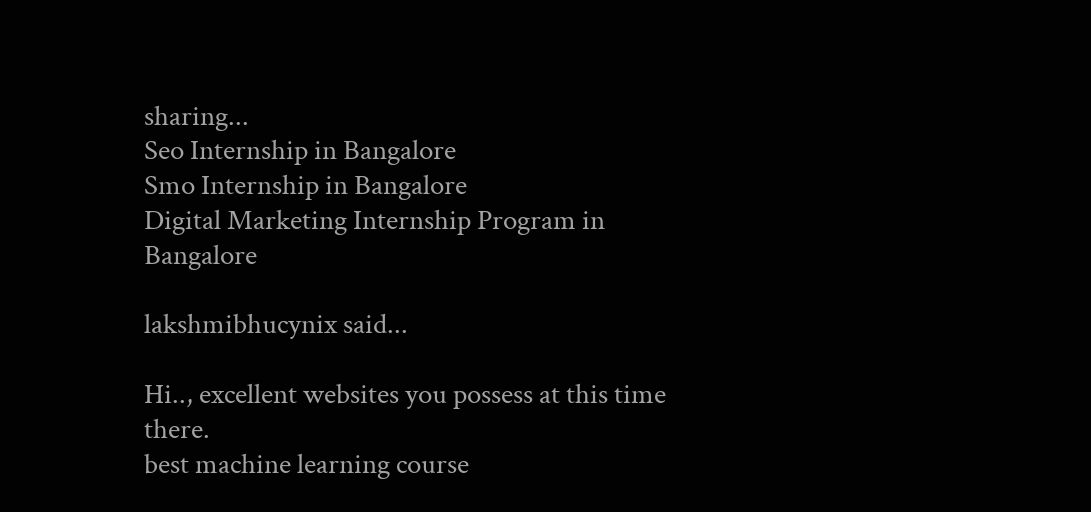sharing...
Seo Internship in Bangalore
Smo Internship in Bangalore
Digital Marketing Internship Program in Bangalore

lakshmibhucynix said...

Hi.., excellent websites you possess at this time there.
best machine learning course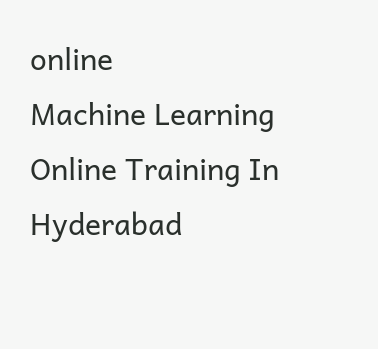online
Machine Learning Online Training In Hyderabad